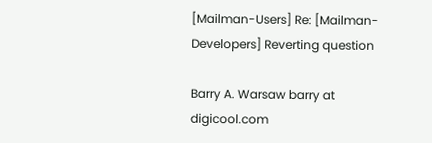[Mailman-Users] Re: [Mailman-Developers] Reverting question

Barry A. Warsaw barry at digicool.com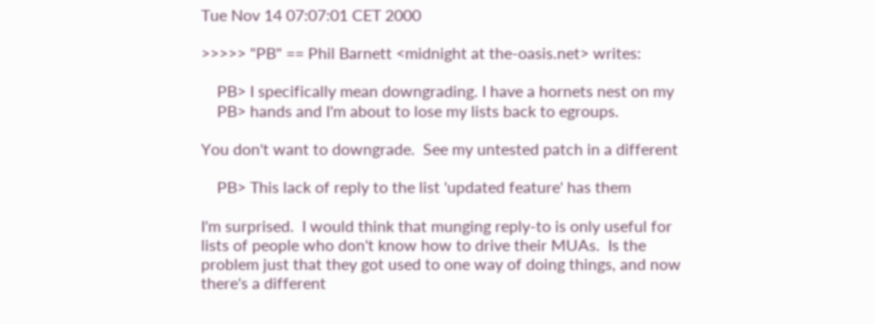Tue Nov 14 07:07:01 CET 2000

>>>>> "PB" == Phil Barnett <midnight at the-oasis.net> writes:

    PB> I specifically mean downgrading. I have a hornets nest on my
    PB> hands and I'm about to lose my lists back to egroups.

You don't want to downgrade.  See my untested patch in a different

    PB> This lack of reply to the list 'updated feature' has them

I'm surprised.  I would think that munging reply-to is only useful for
lists of people who don't know how to drive their MUAs.  Is the
problem just that they got used to one way of doing things, and now
there's a different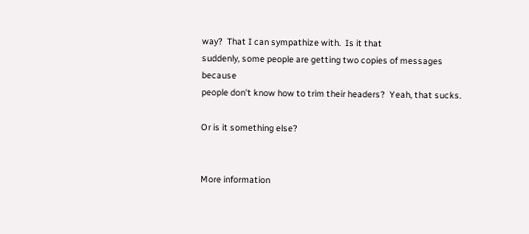way?  That I can sympathize with.  Is it that
suddenly, some people are getting two copies of messages because
people don't know how to trim their headers?  Yeah, that sucks.

Or is it something else?


More information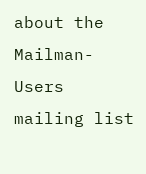about the Mailman-Users mailing list